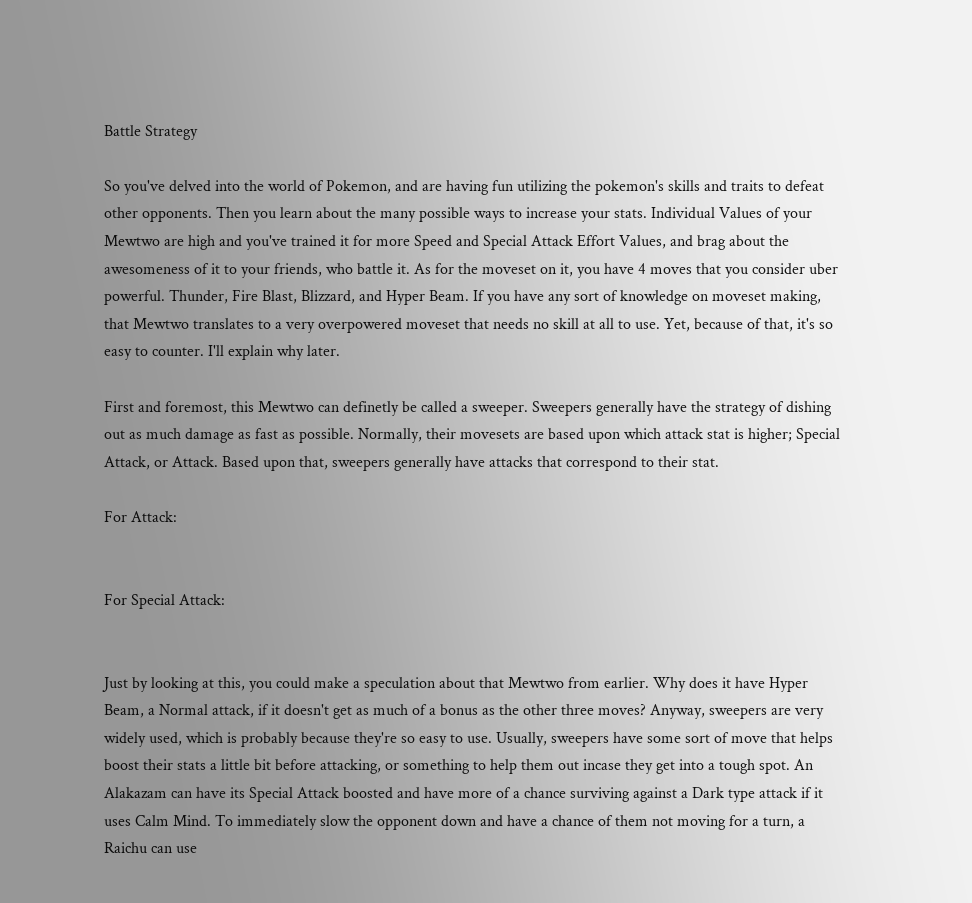Battle Strategy

So you've delved into the world of Pokemon, and are having fun utilizing the pokemon's skills and traits to defeat other opponents. Then you learn about the many possible ways to increase your stats. Individual Values of your Mewtwo are high and you've trained it for more Speed and Special Attack Effort Values, and brag about the awesomeness of it to your friends, who battle it. As for the moveset on it, you have 4 moves that you consider uber powerful. Thunder, Fire Blast, Blizzard, and Hyper Beam. If you have any sort of knowledge on moveset making, that Mewtwo translates to a very overpowered moveset that needs no skill at all to use. Yet, because of that, it's so easy to counter. I'll explain why later.

First and foremost, this Mewtwo can definetly be called a sweeper. Sweepers generally have the strategy of dishing out as much damage as fast as possible. Normally, their movesets are based upon which attack stat is higher; Special Attack, or Attack. Based upon that, sweepers generally have attacks that correspond to their stat.

For Attack:


For Special Attack:


Just by looking at this, you could make a speculation about that Mewtwo from earlier. Why does it have Hyper Beam, a Normal attack, if it doesn't get as much of a bonus as the other three moves? Anyway, sweepers are very widely used, which is probably because they're so easy to use. Usually, sweepers have some sort of move that helps boost their stats a little bit before attacking, or something to help them out incase they get into a tough spot. An Alakazam can have its Special Attack boosted and have more of a chance surviving against a Dark type attack if it uses Calm Mind. To immediately slow the opponent down and have a chance of them not moving for a turn, a Raichu can use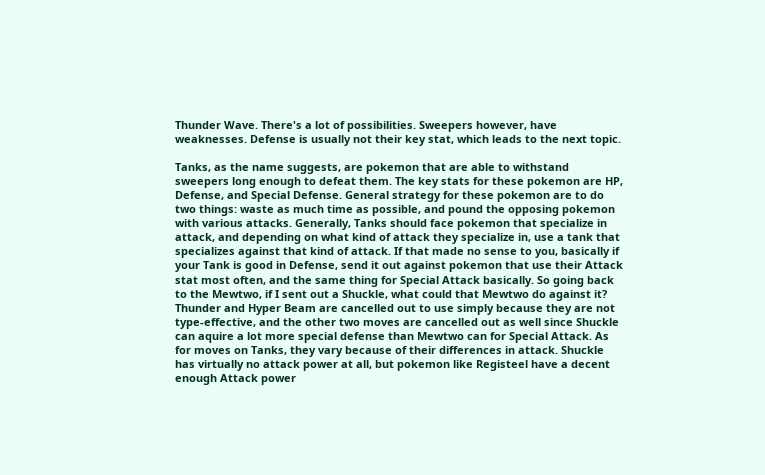Thunder Wave. There's a lot of possibilities. Sweepers however, have weaknesses. Defense is usually not their key stat, which leads to the next topic.

Tanks, as the name suggests, are pokemon that are able to withstand sweepers long enough to defeat them. The key stats for these pokemon are HP, Defense, and Special Defense. General strategy for these pokemon are to do two things: waste as much time as possible, and pound the opposing pokemon with various attacks. Generally, Tanks should face pokemon that specialize in attack, and depending on what kind of attack they specialize in, use a tank that specializes against that kind of attack. If that made no sense to you, basically if your Tank is good in Defense, send it out against pokemon that use their Attack stat most often, and the same thing for Special Attack basically. So going back to the Mewtwo, if I sent out a Shuckle, what could that Mewtwo do against it? Thunder and Hyper Beam are cancelled out to use simply because they are not type-effective, and the other two moves are cancelled out as well since Shuckle can aquire a lot more special defense than Mewtwo can for Special Attack. As for moves on Tanks, they vary because of their differences in attack. Shuckle has virtually no attack power at all, but pokemon like Registeel have a decent enough Attack power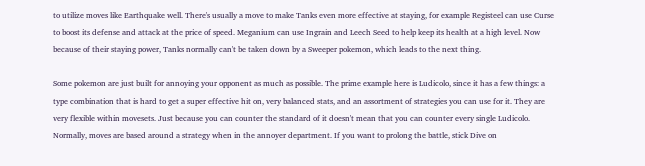to utilize moves like Earthquake well. There's usually a move to make Tanks even more effective at staying, for example Registeel can use Curse to boost its defense and attack at the price of speed. Meganium can use Ingrain and Leech Seed to help keep its health at a high level. Now because of their staying power, Tanks normally can't be taken down by a Sweeper pokemon, which leads to the next thing.

Some pokemon are just built for annoying your opponent as much as possible. The prime example here is Ludicolo, since it has a few things: a type combination that is hard to get a super effective hit on, very balanced stats, and an assortment of strategies you can use for it. They are very flexible within movesets. Just because you can counter the standard of it doesn't mean that you can counter every single Ludicolo. Normally, moves are based around a strategy when in the annoyer department. If you want to prolong the battle, stick Dive on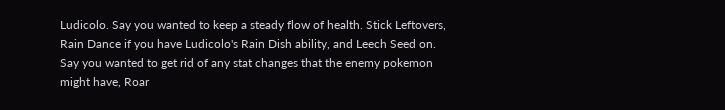Ludicolo. Say you wanted to keep a steady flow of health. Stick Leftovers, Rain Dance if you have Ludicolo's Rain Dish ability, and Leech Seed on. Say you wanted to get rid of any stat changes that the enemy pokemon might have, Roar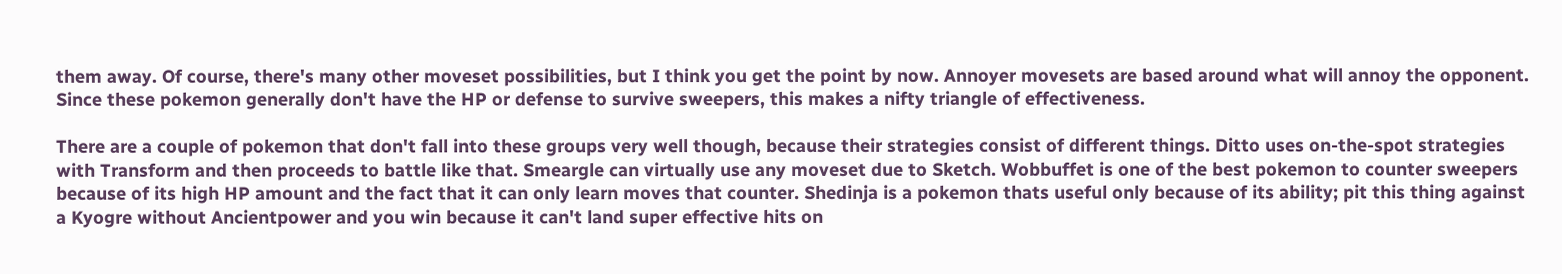them away. Of course, there's many other moveset possibilities, but I think you get the point by now. Annoyer movesets are based around what will annoy the opponent. Since these pokemon generally don't have the HP or defense to survive sweepers, this makes a nifty triangle of effectiveness.

There are a couple of pokemon that don't fall into these groups very well though, because their strategies consist of different things. Ditto uses on-the-spot strategies with Transform and then proceeds to battle like that. Smeargle can virtually use any moveset due to Sketch. Wobbuffet is one of the best pokemon to counter sweepers because of its high HP amount and the fact that it can only learn moves that counter. Shedinja is a pokemon thats useful only because of its ability; pit this thing against a Kyogre without Ancientpower and you win because it can't land super effective hits on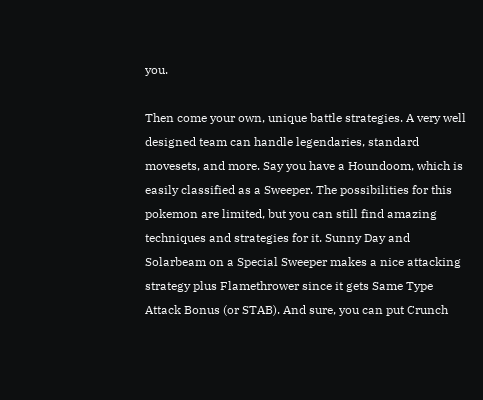you.

Then come your own, unique battle strategies. A very well designed team can handle legendaries, standard movesets, and more. Say you have a Houndoom, which is easily classified as a Sweeper. The possibilities for this pokemon are limited, but you can still find amazing techniques and strategies for it. Sunny Day and Solarbeam on a Special Sweeper makes a nice attacking strategy plus Flamethrower since it gets Same Type Attack Bonus (or STAB). And sure, you can put Crunch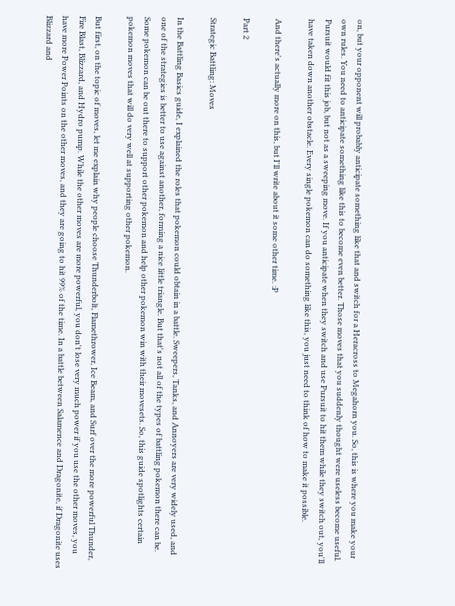on, but your opponent will probably anticipate something like that and switch for a Heracross to Megahorn you. So, this is where you make your own rules. You need to anticipate something like this to become even better. Those moves that you suddenly thought were useless become useful. Pursuit would fit this job, but not as a sweeping move. If you anticipate when they switch and use Pursuit to hit them while they switch out, you'll have taken down another obstacle. Every single pokemon can do something like this, you just need to think of how to make it possible.

And there's actually more on this, but I'll write about it some other time. :P

Part 2

Strategic Battling: Moves

In the Battling Basics guide, I explained the roles that pokemon could obtain in a battle. Sweepers, Tanks, and Annoyers are very widely used, and one of the strategies is better to use against another, forming a nice little triangle. But that's not all of the types of battling pokemon there can be. Some pokemon can be out there to support other pokemon and help other pokemon win with their movesets. So, this guide spotlights certain pokemon moves that will do very well at supporting other pokemon.

But first, on the topic of moves, let me explain why people choose Thunderbolt, Flamethrower, Ice Beam, and Surf over the more powerful Thunder, Fire Blast, Blizzard, and Hydro pump. While the other moves are more powerful, you don't lose very much power if you use the other moves, you have more Power Points on the other moves, and they are going to hit 99% of the time. In a battle between Salamence and Dragonite, if Dragonite uses Blizzard and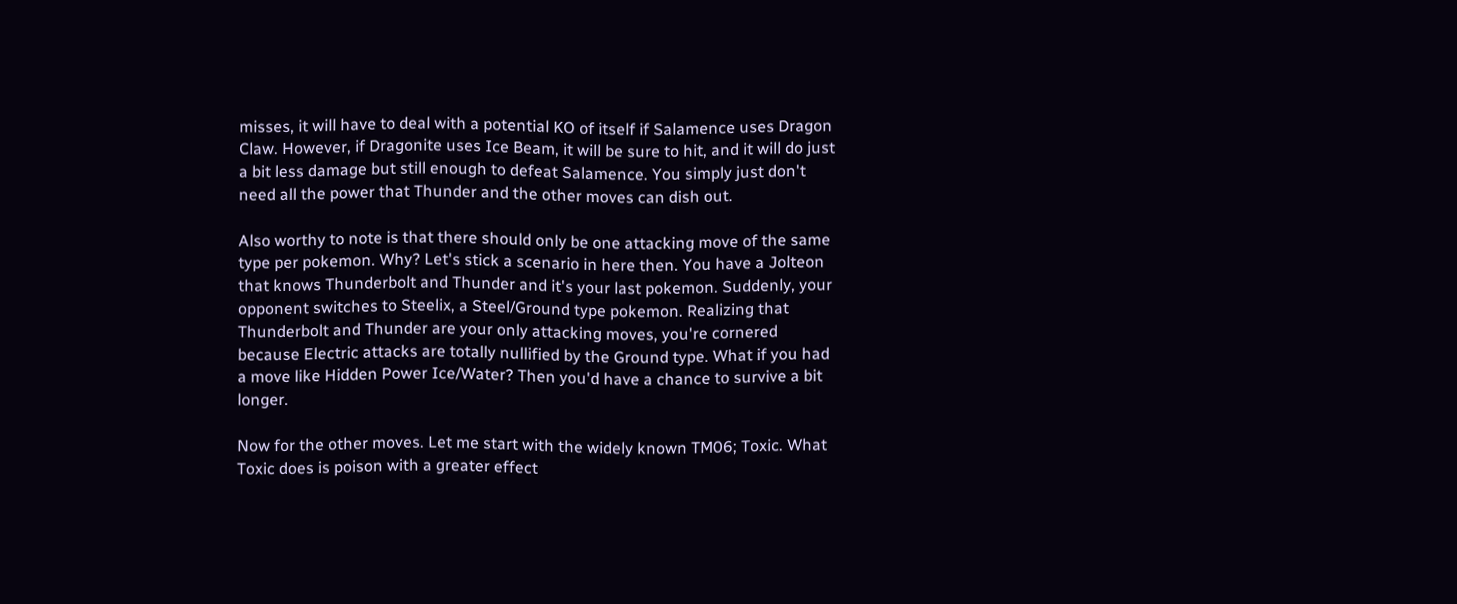misses, it will have to deal with a potential KO of itself if Salamence uses Dragon Claw. However, if Dragonite uses Ice Beam, it will be sure to hit, and it will do just a bit less damage but still enough to defeat Salamence. You simply just don't need all the power that Thunder and the other moves can dish out.

Also worthy to note is that there should only be one attacking move of the same type per pokemon. Why? Let's stick a scenario in here then. You have a Jolteon that knows Thunderbolt and Thunder and it's your last pokemon. Suddenly, your opponent switches to Steelix, a Steel/Ground type pokemon. Realizing that Thunderbolt and Thunder are your only attacking moves, you're cornered because Electric attacks are totally nullified by the Ground type. What if you had a move like Hidden Power Ice/Water? Then you'd have a chance to survive a bit longer.

Now for the other moves. Let me start with the widely known TM06; Toxic. What Toxic does is poison with a greater effect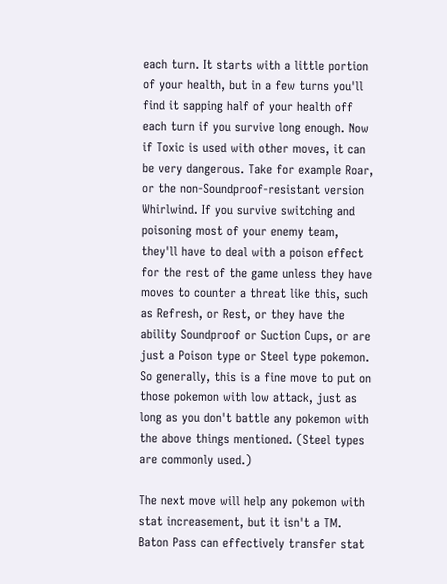each turn. It starts with a little portion of your health, but in a few turns you'll find it sapping half of your health off each turn if you survive long enough. Now if Toxic is used with other moves, it can be very dangerous. Take for example Roar, or the non-Soundproof-resistant version Whirlwind. If you survive switching and poisoning most of your enemy team, they'll have to deal with a poison effect for the rest of the game unless they have moves to counter a threat like this, such as Refresh, or Rest, or they have the ability Soundproof or Suction Cups, or are just a Poison type or Steel type pokemon. So generally, this is a fine move to put on those pokemon with low attack, just as long as you don't battle any pokemon with the above things mentioned. (Steel types are commonly used.)

The next move will help any pokemon with stat increasement, but it isn't a TM. Baton Pass can effectively transfer stat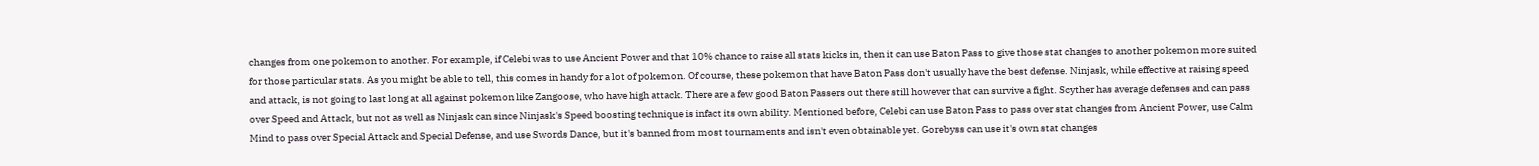changes from one pokemon to another. For example, if Celebi was to use Ancient Power and that 10% chance to raise all stats kicks in, then it can use Baton Pass to give those stat changes to another pokemon more suited for those particular stats. As you might be able to tell, this comes in handy for a lot of pokemon. Of course, these pokemon that have Baton Pass don't usually have the best defense. Ninjask, while effective at raising speed and attack, is not going to last long at all against pokemon like Zangoose, who have high attack. There are a few good Baton Passers out there still however that can survive a fight. Scyther has average defenses and can pass over Speed and Attack, but not as well as Ninjask can since Ninjask's Speed boosting technique is infact its own ability. Mentioned before, Celebi can use Baton Pass to pass over stat changes from Ancient Power, use Calm Mind to pass over Special Attack and Special Defense, and use Swords Dance, but it's banned from most tournaments and isn't even obtainable yet. Gorebyss can use it's own stat changes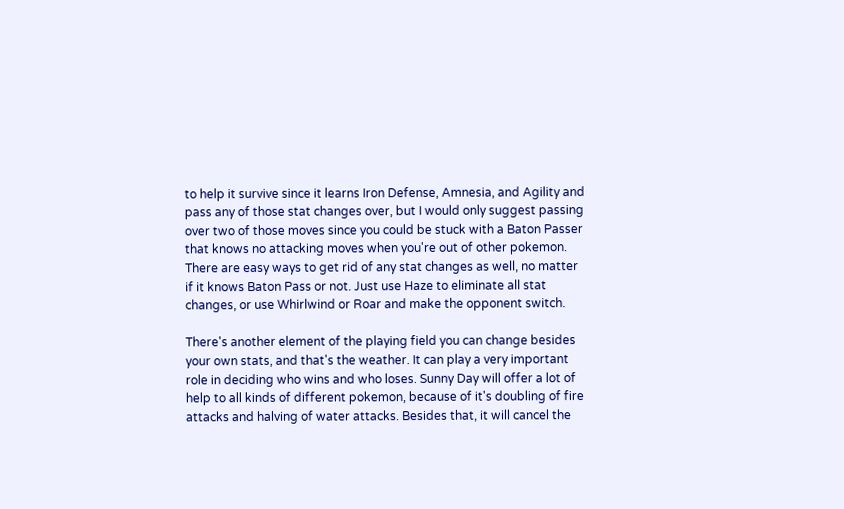to help it survive since it learns Iron Defense, Amnesia, and Agility and pass any of those stat changes over, but I would only suggest passing over two of those moves since you could be stuck with a Baton Passer that knows no attacking moves when you're out of other pokemon. There are easy ways to get rid of any stat changes as well, no matter if it knows Baton Pass or not. Just use Haze to eliminate all stat changes, or use Whirlwind or Roar and make the opponent switch.

There's another element of the playing field you can change besides your own stats, and that's the weather. It can play a very important role in deciding who wins and who loses. Sunny Day will offer a lot of help to all kinds of different pokemon, because of it's doubling of fire attacks and halving of water attacks. Besides that, it will cancel the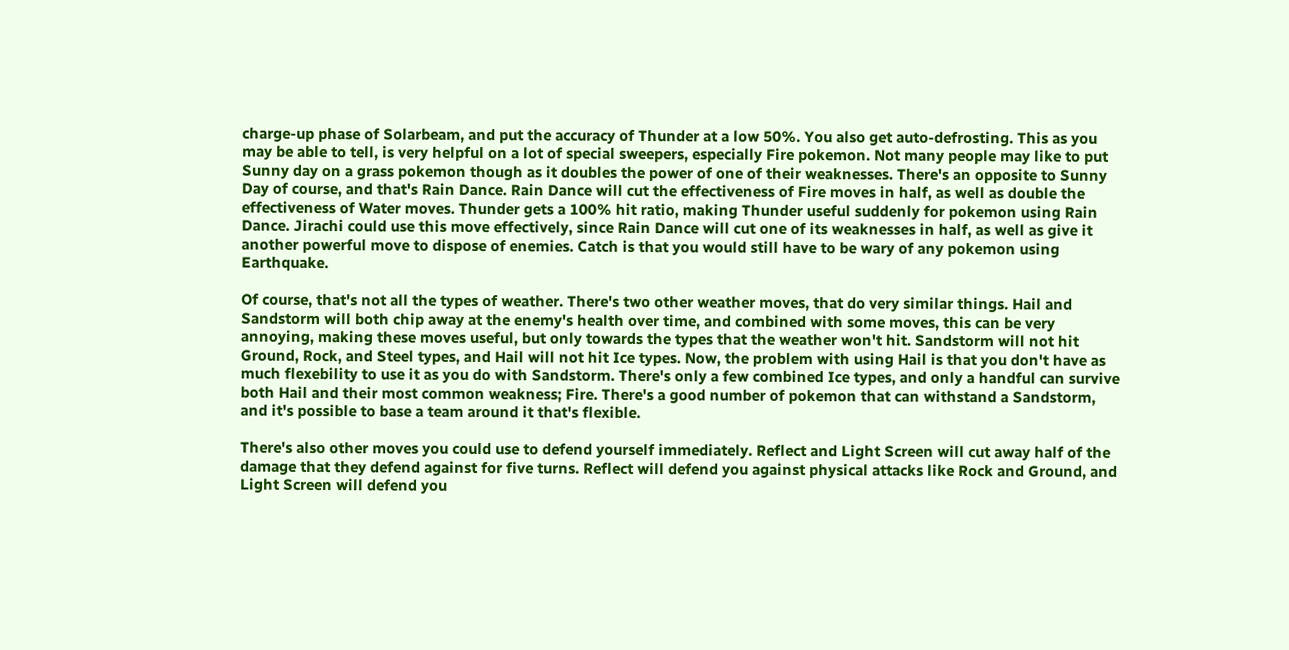charge-up phase of Solarbeam, and put the accuracy of Thunder at a low 50%. You also get auto-defrosting. This as you may be able to tell, is very helpful on a lot of special sweepers, especially Fire pokemon. Not many people may like to put Sunny day on a grass pokemon though as it doubles the power of one of their weaknesses. There's an opposite to Sunny Day of course, and that's Rain Dance. Rain Dance will cut the effectiveness of Fire moves in half, as well as double the effectiveness of Water moves. Thunder gets a 100% hit ratio, making Thunder useful suddenly for pokemon using Rain Dance. Jirachi could use this move effectively, since Rain Dance will cut one of its weaknesses in half, as well as give it another powerful move to dispose of enemies. Catch is that you would still have to be wary of any pokemon using Earthquake.

Of course, that's not all the types of weather. There's two other weather moves, that do very similar things. Hail and Sandstorm will both chip away at the enemy's health over time, and combined with some moves, this can be very annoying, making these moves useful, but only towards the types that the weather won't hit. Sandstorm will not hit Ground, Rock, and Steel types, and Hail will not hit Ice types. Now, the problem with using Hail is that you don't have as much flexebility to use it as you do with Sandstorm. There's only a few combined Ice types, and only a handful can survive both Hail and their most common weakness; Fire. There's a good number of pokemon that can withstand a Sandstorm, and it's possible to base a team around it that's flexible.

There's also other moves you could use to defend yourself immediately. Reflect and Light Screen will cut away half of the damage that they defend against for five turns. Reflect will defend you against physical attacks like Rock and Ground, and Light Screen will defend you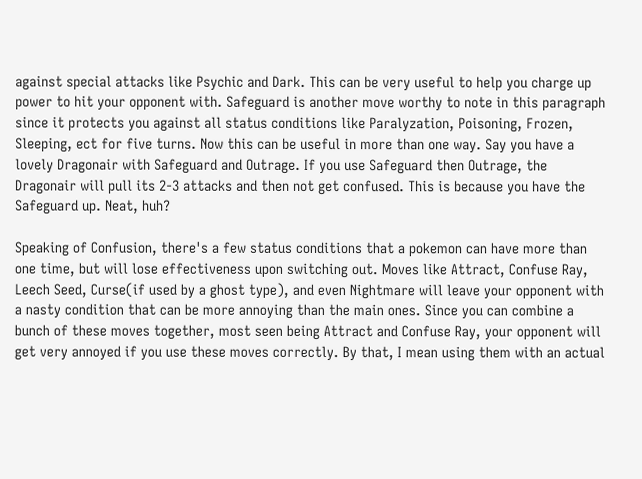against special attacks like Psychic and Dark. This can be very useful to help you charge up power to hit your opponent with. Safeguard is another move worthy to note in this paragraph since it protects you against all status conditions like Paralyzation, Poisoning, Frozen, Sleeping, ect for five turns. Now this can be useful in more than one way. Say you have a lovely Dragonair with Safeguard and Outrage. If you use Safeguard then Outrage, the Dragonair will pull its 2-3 attacks and then not get confused. This is because you have the Safeguard up. Neat, huh?

Speaking of Confusion, there's a few status conditions that a pokemon can have more than one time, but will lose effectiveness upon switching out. Moves like Attract, Confuse Ray, Leech Seed, Curse(if used by a ghost type), and even Nightmare will leave your opponent with a nasty condition that can be more annoying than the main ones. Since you can combine a bunch of these moves together, most seen being Attract and Confuse Ray, your opponent will get very annoyed if you use these moves correctly. By that, I mean using them with an actual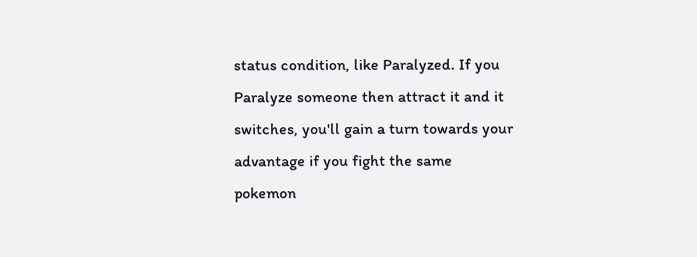status condition, like Paralyzed. If you Paralyze someone then attract it and it switches, you'll gain a turn towards your advantage if you fight the same pokemon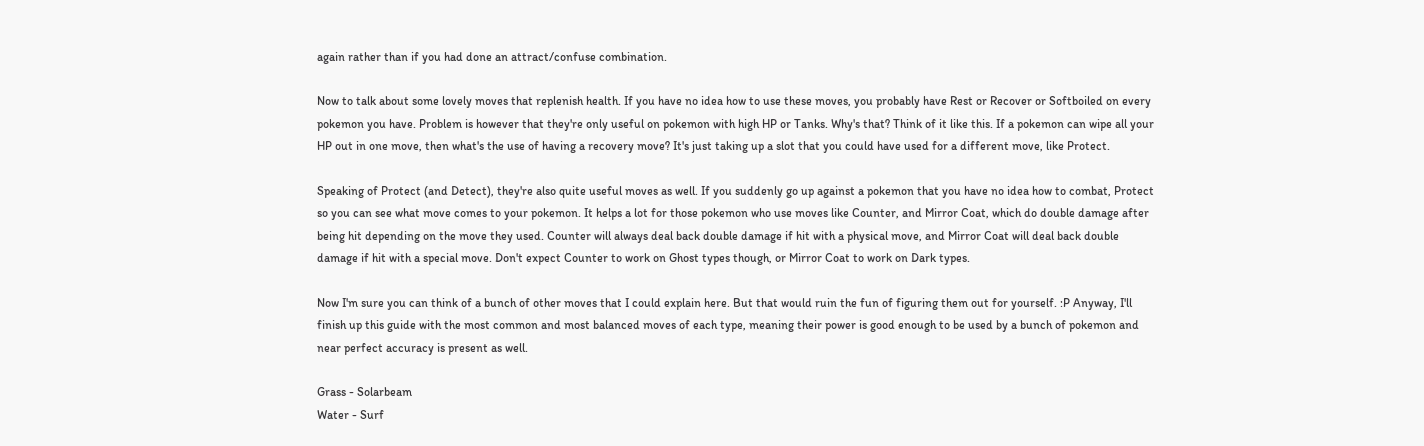again rather than if you had done an attract/confuse combination.

Now to talk about some lovely moves that replenish health. If you have no idea how to use these moves, you probably have Rest or Recover or Softboiled on every pokemon you have. Problem is however that they're only useful on pokemon with high HP or Tanks. Why's that? Think of it like this. If a pokemon can wipe all your HP out in one move, then what's the use of having a recovery move? It's just taking up a slot that you could have used for a different move, like Protect.

Speaking of Protect (and Detect), they're also quite useful moves as well. If you suddenly go up against a pokemon that you have no idea how to combat, Protect so you can see what move comes to your pokemon. It helps a lot for those pokemon who use moves like Counter, and Mirror Coat, which do double damage after being hit depending on the move they used. Counter will always deal back double damage if hit with a physical move, and Mirror Coat will deal back double damage if hit with a special move. Don't expect Counter to work on Ghost types though, or Mirror Coat to work on Dark types.

Now I'm sure you can think of a bunch of other moves that I could explain here. But that would ruin the fun of figuring them out for yourself. :P Anyway, I'll finish up this guide with the most common and most balanced moves of each type, meaning their power is good enough to be used by a bunch of pokemon and near perfect accuracy is present as well.

Grass - Solarbeam
Water - Surf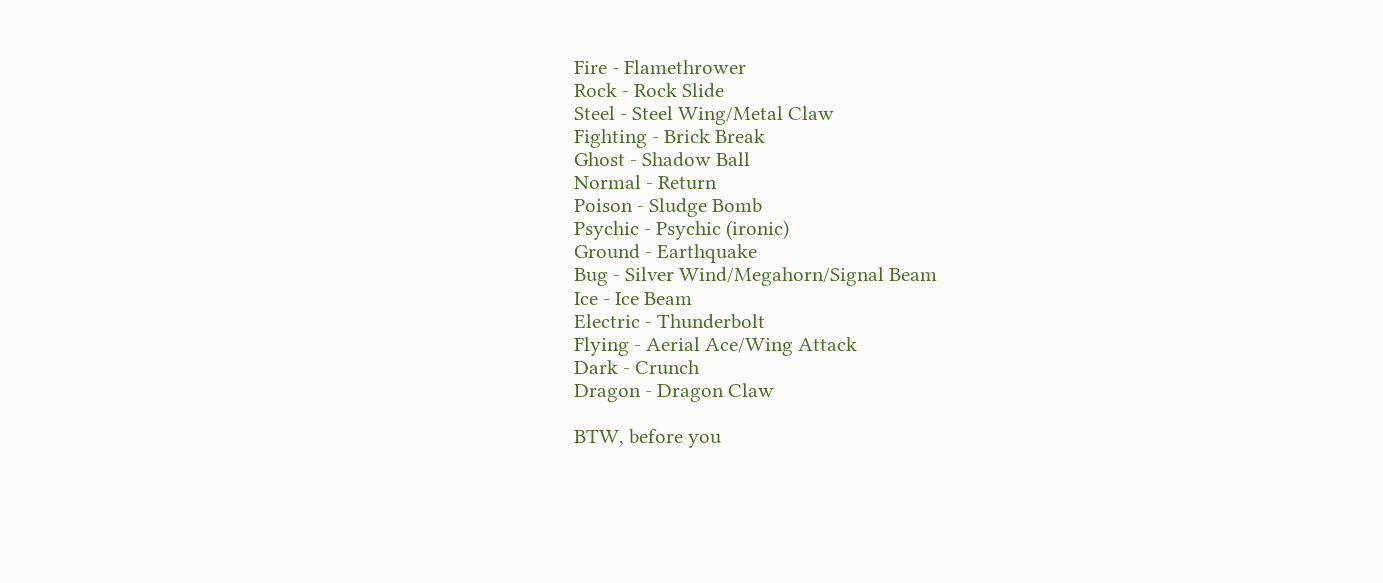Fire - Flamethrower
Rock - Rock Slide
Steel - Steel Wing/Metal Claw
Fighting - Brick Break
Ghost - Shadow Ball
Normal - Return
Poison - Sludge Bomb
Psychic - Psychic (ironic)
Ground - Earthquake
Bug - Silver Wind/Megahorn/Signal Beam
Ice - Ice Beam
Electric - Thunderbolt
Flying - Aerial Ace/Wing Attack
Dark - Crunch
Dragon - Dragon Claw

BTW, before you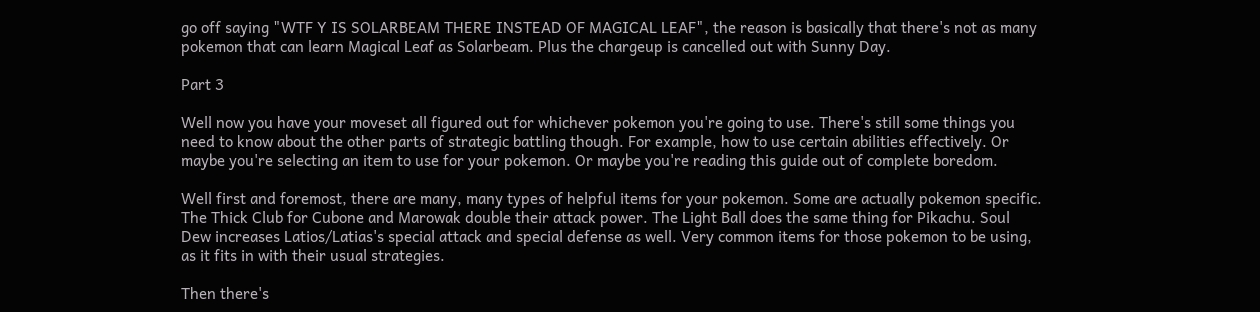go off saying "WTF Y IS SOLARBEAM THERE INSTEAD OF MAGICAL LEAF", the reason is basically that there's not as many pokemon that can learn Magical Leaf as Solarbeam. Plus the chargeup is cancelled out with Sunny Day.

Part 3

Well now you have your moveset all figured out for whichever pokemon you're going to use. There's still some things you need to know about the other parts of strategic battling though. For example, how to use certain abilities effectively. Or maybe you're selecting an item to use for your pokemon. Or maybe you're reading this guide out of complete boredom.

Well first and foremost, there are many, many types of helpful items for your pokemon. Some are actually pokemon specific. The Thick Club for Cubone and Marowak double their attack power. The Light Ball does the same thing for Pikachu. Soul Dew increases Latios/Latias's special attack and special defense as well. Very common items for those pokemon to be using, as it fits in with their usual strategies.

Then there's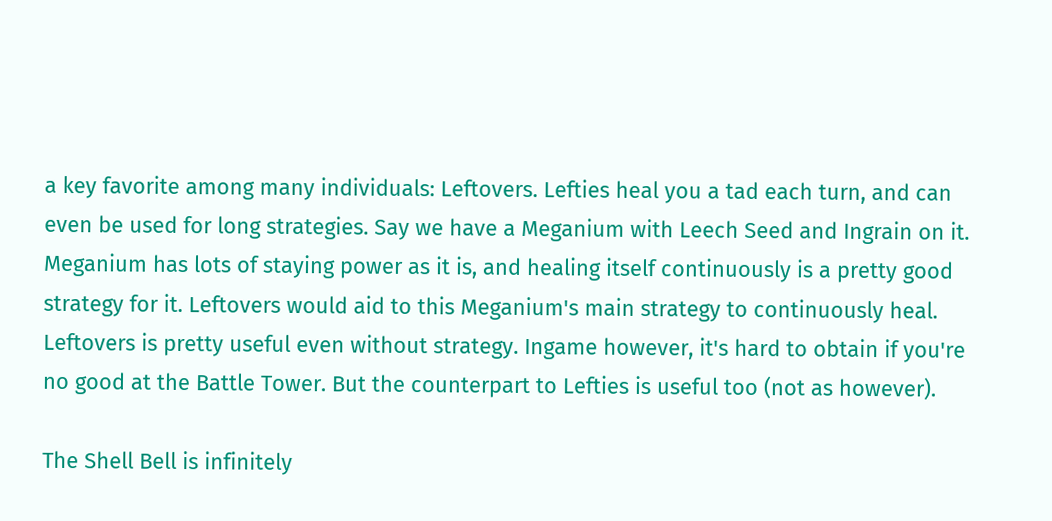a key favorite among many individuals: Leftovers. Lefties heal you a tad each turn, and can even be used for long strategies. Say we have a Meganium with Leech Seed and Ingrain on it. Meganium has lots of staying power as it is, and healing itself continuously is a pretty good strategy for it. Leftovers would aid to this Meganium's main strategy to continuously heal. Leftovers is pretty useful even without strategy. Ingame however, it's hard to obtain if you're no good at the Battle Tower. But the counterpart to Lefties is useful too (not as however).

The Shell Bell is infinitely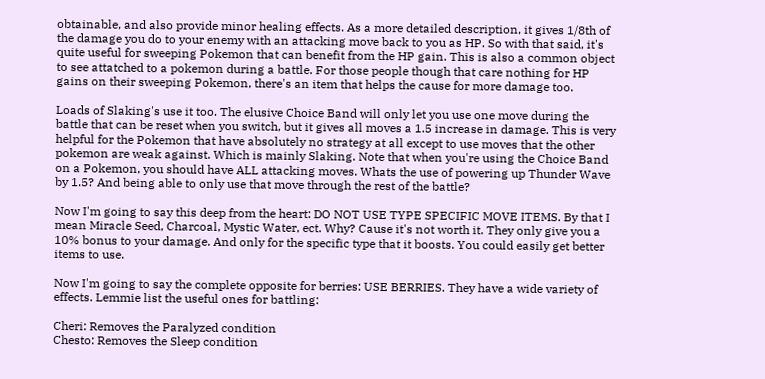obtainable, and also provide minor healing effects. As a more detailed description, it gives 1/8th of the damage you do to your enemy with an attacking move back to you as HP. So with that said, it's quite useful for sweeping Pokemon that can benefit from the HP gain. This is also a common object to see attatched to a pokemon during a battle. For those people though that care nothing for HP gains on their sweeping Pokemon, there's an item that helps the cause for more damage too.

Loads of Slaking's use it too. The elusive Choice Band will only let you use one move during the battle that can be reset when you switch, but it gives all moves a 1.5 increase in damage. This is very helpful for the Pokemon that have absolutely no strategy at all except to use moves that the other pokemon are weak against. Which is mainly Slaking. Note that when you're using the Choice Band on a Pokemon, you should have ALL attacking moves. Whats the use of powering up Thunder Wave by 1.5? And being able to only use that move through the rest of the battle?

Now I'm going to say this deep from the heart: DO NOT USE TYPE SPECIFIC MOVE ITEMS. By that I mean Miracle Seed, Charcoal, Mystic Water, ect. Why? Cause it's not worth it. They only give you a 10% bonus to your damage. And only for the specific type that it boosts. You could easily get better items to use.

Now I'm going to say the complete opposite for berries: USE BERRIES. They have a wide variety of effects. Lemmie list the useful ones for battling:

Cheri: Removes the Paralyzed condition
Chesto: Removes the Sleep condition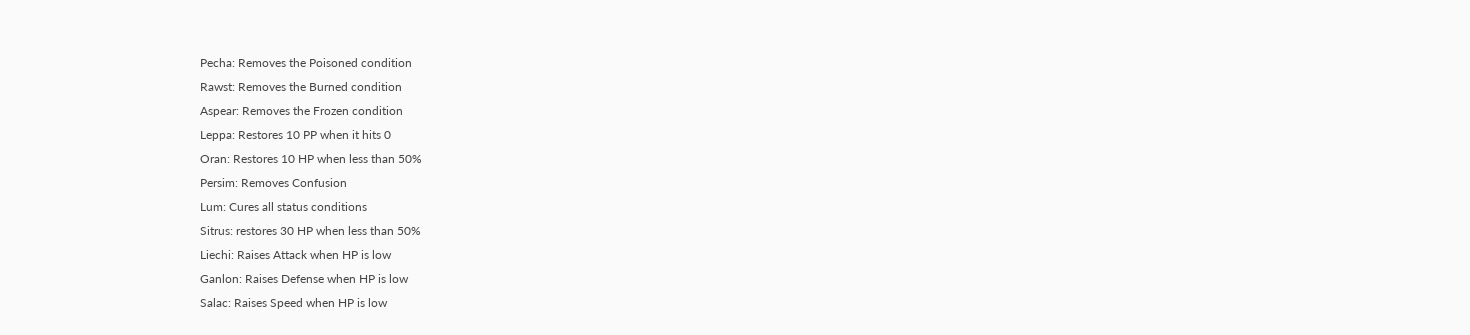Pecha: Removes the Poisoned condition
Rawst: Removes the Burned condition
Aspear: Removes the Frozen condition
Leppa: Restores 10 PP when it hits 0
Oran: Restores 10 HP when less than 50%
Persim: Removes Confusion
Lum: Cures all status conditions
Sitrus: restores 30 HP when less than 50%
Liechi: Raises Attack when HP is low
Ganlon: Raises Defense when HP is low
Salac: Raises Speed when HP is low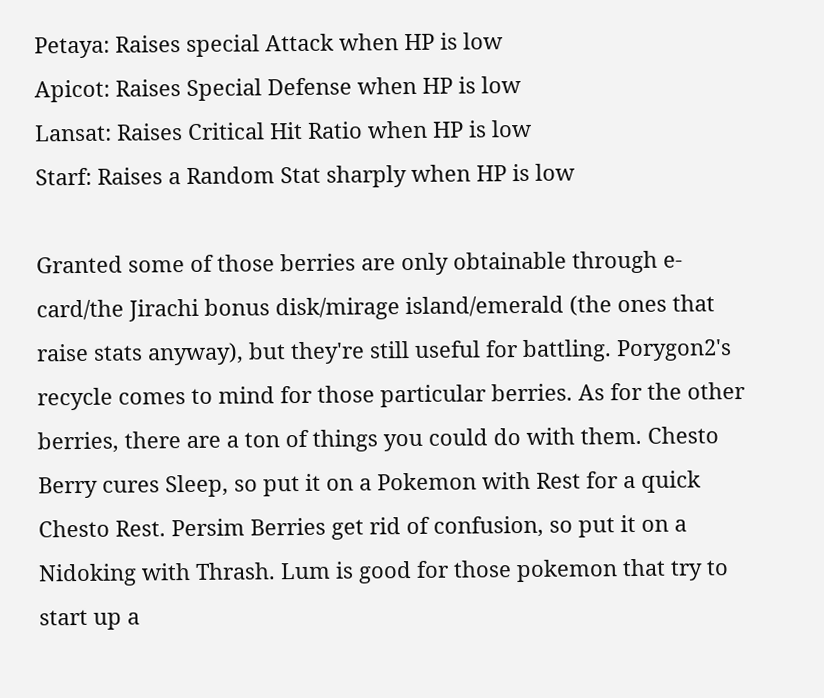Petaya: Raises special Attack when HP is low
Apicot: Raises Special Defense when HP is low
Lansat: Raises Critical Hit Ratio when HP is low
Starf: Raises a Random Stat sharply when HP is low

Granted some of those berries are only obtainable through e-card/the Jirachi bonus disk/mirage island/emerald (the ones that raise stats anyway), but they're still useful for battling. Porygon2's recycle comes to mind for those particular berries. As for the other berries, there are a ton of things you could do with them. Chesto Berry cures Sleep, so put it on a Pokemon with Rest for a quick Chesto Rest. Persim Berries get rid of confusion, so put it on a Nidoking with Thrash. Lum is good for those pokemon that try to start up a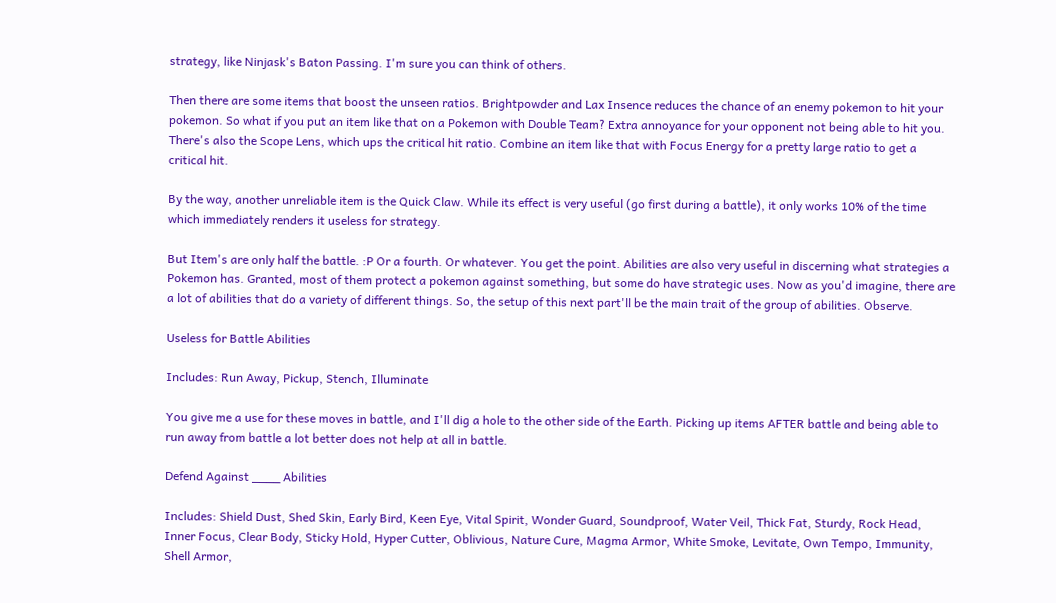strategy, like Ninjask's Baton Passing. I'm sure you can think of others.

Then there are some items that boost the unseen ratios. Brightpowder and Lax Insence reduces the chance of an enemy pokemon to hit your pokemon. So what if you put an item like that on a Pokemon with Double Team? Extra annoyance for your opponent not being able to hit you. There's also the Scope Lens, which ups the critical hit ratio. Combine an item like that with Focus Energy for a pretty large ratio to get a critical hit.

By the way, another unreliable item is the Quick Claw. While its effect is very useful (go first during a battle), it only works 10% of the time which immediately renders it useless for strategy.

But Item's are only half the battle. :P Or a fourth. Or whatever. You get the point. Abilities are also very useful in discerning what strategies a Pokemon has. Granted, most of them protect a pokemon against something, but some do have strategic uses. Now as you'd imagine, there are a lot of abilities that do a variety of different things. So, the setup of this next part'll be the main trait of the group of abilities. Observe.

Useless for Battle Abilities

Includes: Run Away, Pickup, Stench, Illuminate

You give me a use for these moves in battle, and I'll dig a hole to the other side of the Earth. Picking up items AFTER battle and being able to run away from battle a lot better does not help at all in battle.

Defend Against ____ Abilities

Includes: Shield Dust, Shed Skin, Early Bird, Keen Eye, Vital Spirit, Wonder Guard, Soundproof, Water Veil, Thick Fat, Sturdy, Rock Head, Inner Focus, Clear Body, Sticky Hold, Hyper Cutter, Oblivious, Nature Cure, Magma Armor, White Smoke, Levitate, Own Tempo, Immunity, Shell Armor,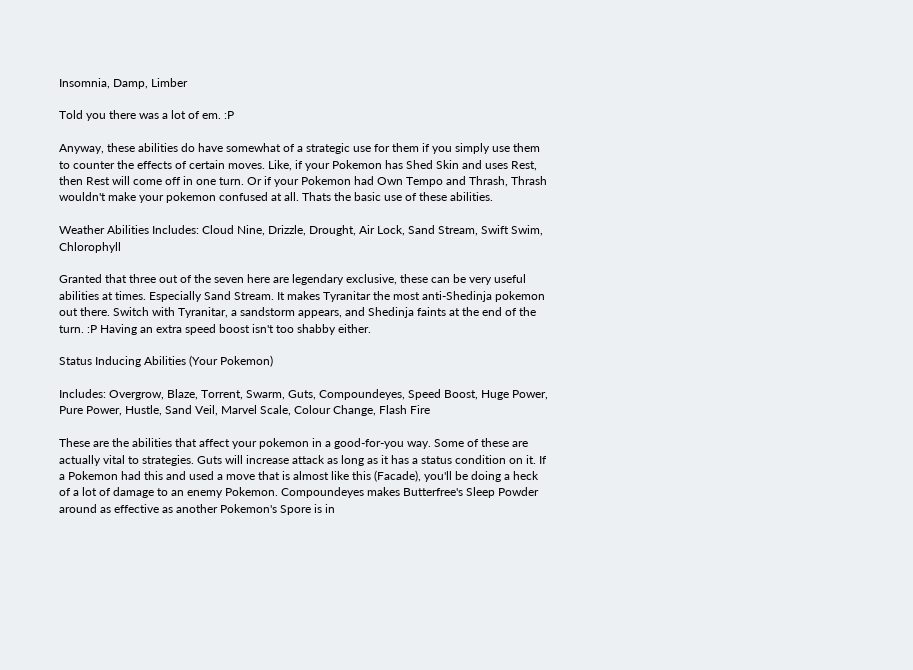Insomnia, Damp, Limber

Told you there was a lot of em. :P

Anyway, these abilities do have somewhat of a strategic use for them if you simply use them to counter the effects of certain moves. Like, if your Pokemon has Shed Skin and uses Rest, then Rest will come off in one turn. Or if your Pokemon had Own Tempo and Thrash, Thrash wouldn't make your pokemon confused at all. Thats the basic use of these abilities.

Weather Abilities Includes: Cloud Nine, Drizzle, Drought, Air Lock, Sand Stream, Swift Swim, Chlorophyll

Granted that three out of the seven here are legendary exclusive, these can be very useful abilities at times. Especially Sand Stream. It makes Tyranitar the most anti-Shedinja pokemon out there. Switch with Tyranitar, a sandstorm appears, and Shedinja faints at the end of the turn. :P Having an extra speed boost isn't too shabby either.

Status Inducing Abilities (Your Pokemon)

Includes: Overgrow, Blaze, Torrent, Swarm, Guts, Compoundeyes, Speed Boost, Huge Power, Pure Power, Hustle, Sand Veil, Marvel Scale, Colour Change, Flash Fire

These are the abilities that affect your pokemon in a good-for-you way. Some of these are actually vital to strategies. Guts will increase attack as long as it has a status condition on it. If a Pokemon had this and used a move that is almost like this (Facade), you'll be doing a heck of a lot of damage to an enemy Pokemon. Compoundeyes makes Butterfree's Sleep Powder around as effective as another Pokemon's Spore is in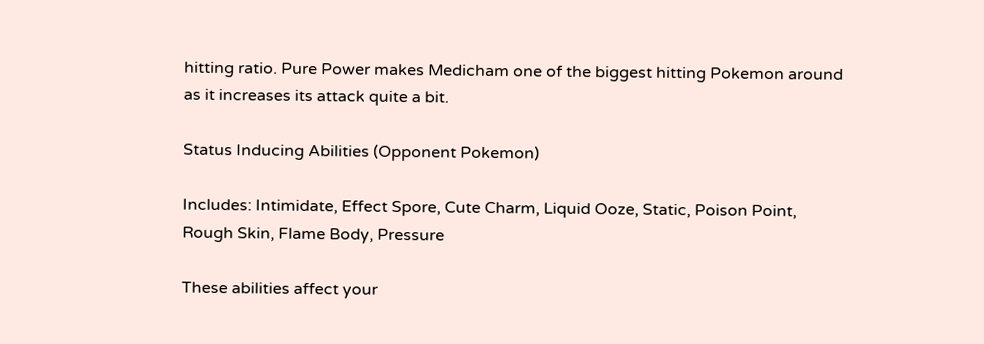hitting ratio. Pure Power makes Medicham one of the biggest hitting Pokemon around as it increases its attack quite a bit.

Status Inducing Abilities (Opponent Pokemon)

Includes: Intimidate, Effect Spore, Cute Charm, Liquid Ooze, Static, Poison Point, Rough Skin, Flame Body, Pressure

These abilities affect your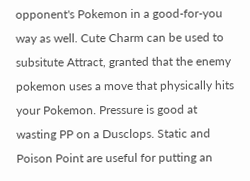opponent's Pokemon in a good-for-you way as well. Cute Charm can be used to subsitute Attract, granted that the enemy pokemon uses a move that physically hits your Pokemon. Pressure is good at wasting PP on a Dusclops. Static and Poison Point are useful for putting an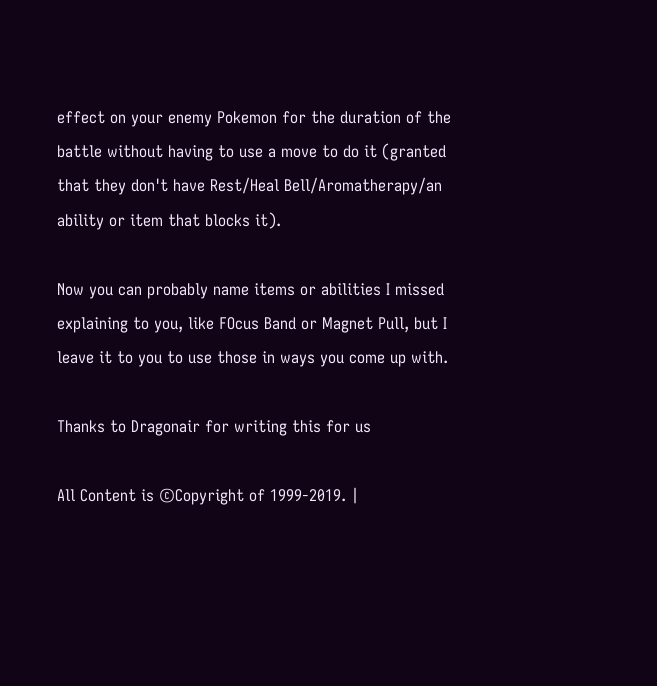effect on your enemy Pokemon for the duration of the battle without having to use a move to do it (granted that they don't have Rest/Heal Bell/Aromatherapy/an ability or item that blocks it).

Now you can probably name items or abilities I missed explaining to you, like FOcus Band or Magnet Pull, but I leave it to you to use those in ways you come up with.

Thanks to Dragonair for writing this for us

All Content is ©Copyright of 1999-2019. |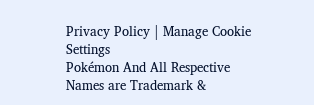Privacy Policy | Manage Cookie Settings
Pokémon And All Respective Names are Trademark &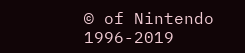© of Nintendo 1996-2019